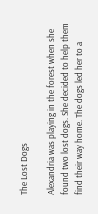The Lost Dogs

Alexandria was playing in the forest when she found two lost dogs. She decided to help them find their way home. The dogs led her to a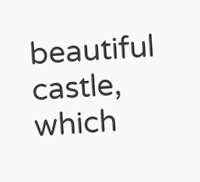beautiful castle, which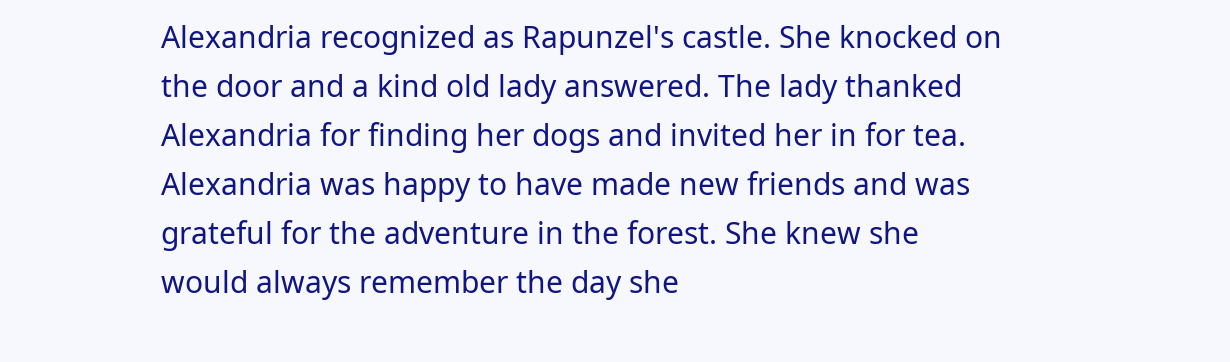Alexandria recognized as Rapunzel's castle. She knocked on the door and a kind old lady answered. The lady thanked Alexandria for finding her dogs and invited her in for tea. Alexandria was happy to have made new friends and was grateful for the adventure in the forest. She knew she would always remember the day she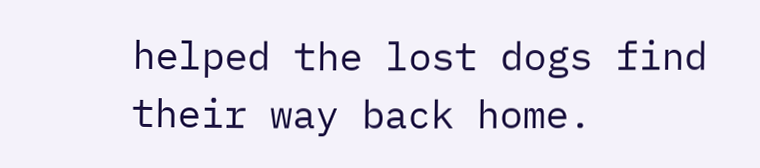helped the lost dogs find their way back home.